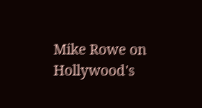Mike Rowe on Hollywood's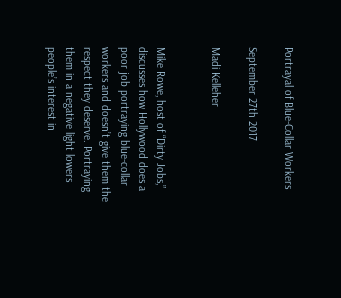Portrayal of Blue-Collar Workers

September 27th 2017

Madi Kelleher


Mike Rowe, host of “Dirty Jobs,” discusses how Hollywood does a poor job portraying blue-collar workers and doesn’t give them the respect they deserve. Portraying them in a negative light lowers people’s interest in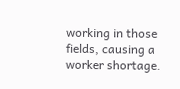working in those fields, causing a worker shortage.